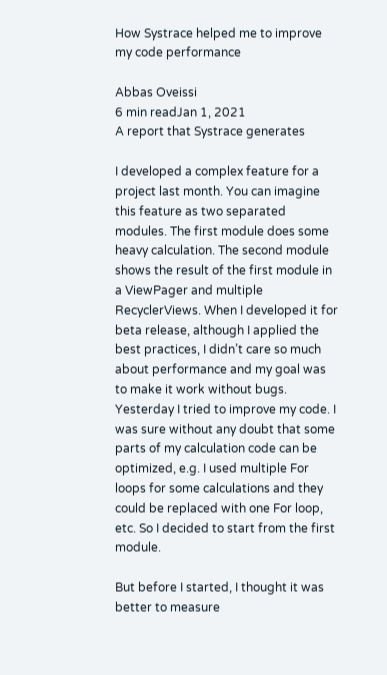How Systrace helped me to improve my code performance

Abbas Oveissi
6 min readJan 1, 2021
A report that Systrace generates

I developed a complex feature for a project last month. You can imagine this feature as two separated modules. The first module does some heavy calculation. The second module shows the result of the first module in a ViewPager and multiple RecyclerViews. When I developed it for beta release, although I applied the best practices, I didn’t care so much about performance and my goal was to make it work without bugs. Yesterday I tried to improve my code. I was sure without any doubt that some parts of my calculation code can be optimized, e.g. I used multiple For loops for some calculations and they could be replaced with one For loop, etc. So I decided to start from the first module.

But before I started, I thought it was better to measure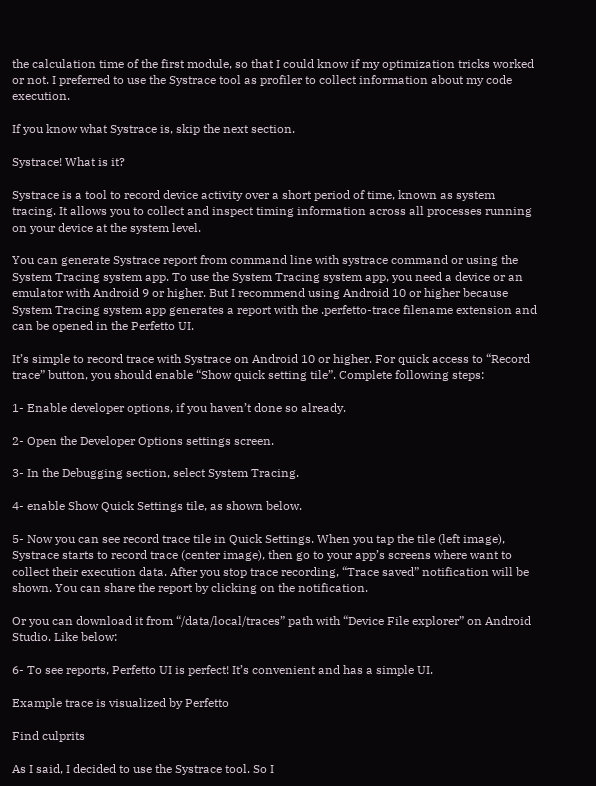the calculation time of the first module, so that I could know if my optimization tricks worked or not. I preferred to use the Systrace tool as profiler to collect information about my code execution.

If you know what Systrace is, skip the next section.

Systrace! What is it?

Systrace is a tool to record device activity over a short period of time, known as system tracing. It allows you to collect and inspect timing information across all processes running on your device at the system level.

You can generate Systrace report from command line with systrace command or using the System Tracing system app. To use the System Tracing system app, you need a device or an emulator with Android 9 or higher. But I recommend using Android 10 or higher because System Tracing system app generates a report with the .perfetto-trace filename extension and can be opened in the Perfetto UI.

It’s simple to record trace with Systrace on Android 10 or higher. For quick access to “Record trace” button, you should enable “Show quick setting tile”. Complete following steps:

1- Enable developer options, if you haven’t done so already.

2- Open the Developer Options settings screen.

3- In the Debugging section, select System Tracing.

4- enable Show Quick Settings tile, as shown below.

5- Now you can see record trace tile in Quick Settings. When you tap the tile (left image), Systrace starts to record trace (center image), then go to your app’s screens where want to collect their execution data. After you stop trace recording, “Trace saved” notification will be shown. You can share the report by clicking on the notification.

Or you can download it from “/data/local/traces” path with “Device File explorer” on Android Studio. Like below:

6- To see reports, Perfetto UI is perfect! It’s convenient and has a simple UI.

Example trace is visualized by Perfetto

Find culprits

As I said, I decided to use the Systrace tool. So I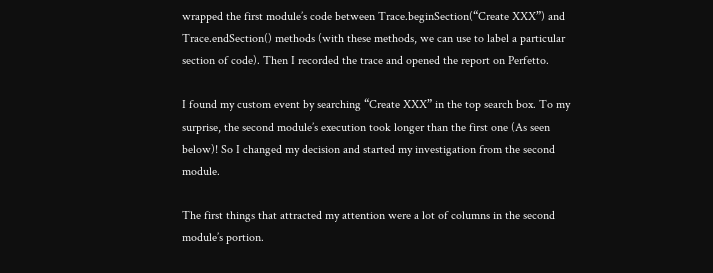wrapped the first module’s code between Trace.beginSection(“Create XXX”) and Trace.endSection() methods (with these methods, we can use to label a particular section of code). Then I recorded the trace and opened the report on Perfetto.

I found my custom event by searching “Create XXX” in the top search box. To my surprise, the second module’s execution took longer than the first one (As seen below)! So I changed my decision and started my investigation from the second module.

The first things that attracted my attention were a lot of columns in the second module’s portion.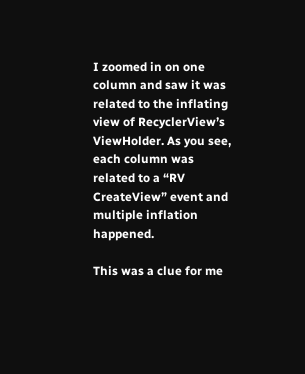I zoomed in on one column and saw it was related to the inflating view of RecyclerView’s ViewHolder. As you see, each column was related to a “RV CreateView” event and multiple inflation happened.

This was a clue for me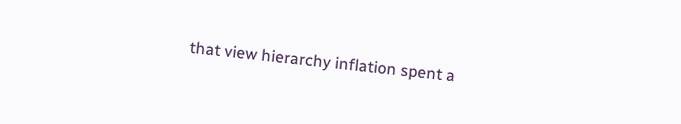that view hierarchy inflation spent a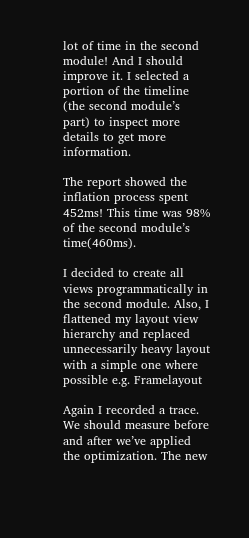lot of time in the second module! And I should improve it. I selected a portion of the timeline (the second module’s part) to inspect more details to get more information.

The report showed the inflation process spent 452ms! This time was 98% of the second module’s time(460ms).

I decided to create all views programmatically in the second module. Also, I flattened my layout view hierarchy and replaced unnecessarily heavy layout with a simple one where possible e.g. Framelayout

Again I recorded a trace. We should measure before and after we’ve applied the optimization. The new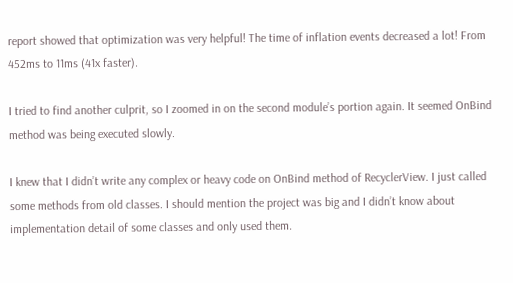report showed that optimization was very helpful! The time of inflation events decreased a lot! From 452ms to 11ms (41x faster).

I tried to find another culprit, so I zoomed in on the second module’s portion again. It seemed OnBind method was being executed slowly.

I knew that I didn’t write any complex or heavy code on OnBind method of RecyclerView. I just called some methods from old classes. I should mention the project was big and I didn’t know about implementation detail of some classes and only used them.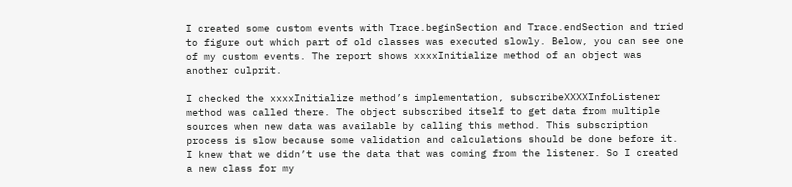I created some custom events with Trace.beginSection and Trace.endSection and tried to figure out which part of old classes was executed slowly. Below, you can see one of my custom events. The report shows xxxxInitialize method of an object was another culprit.

I checked the xxxxInitialize method’s implementation, subscribeXXXXInfoListener method was called there. The object subscribed itself to get data from multiple sources when new data was available by calling this method. This subscription process is slow because some validation and calculations should be done before it. I knew that we didn’t use the data that was coming from the listener. So I created a new class for my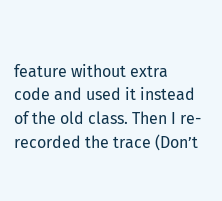feature without extra code and used it instead of the old class. Then I re-recorded the trace (Don’t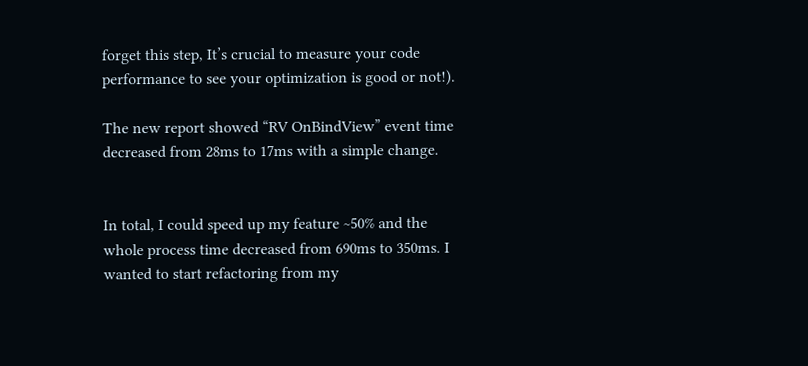forget this step, It’s crucial to measure your code performance to see your optimization is good or not!).

The new report showed “RV OnBindView” event time decreased from 28ms to 17ms with a simple change.


In total, I could speed up my feature ~50% and the whole process time decreased from 690ms to 350ms. I wanted to start refactoring from my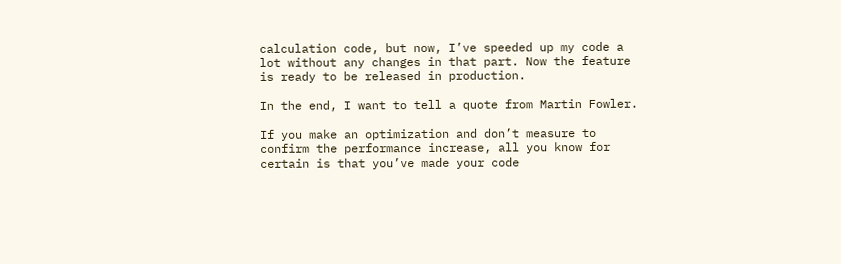calculation code, but now, I’ve speeded up my code a lot without any changes in that part. Now the feature is ready to be released in production.

In the end, I want to tell a quote from Martin Fowler.

If you make an optimization and don’t measure to confirm the performance increase, all you know for certain is that you’ve made your code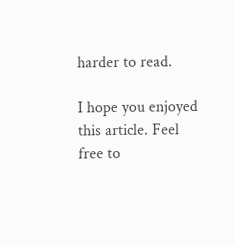harder to read.

I hope you enjoyed this article. Feel free to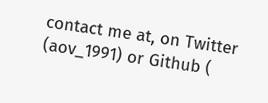contact me at, on Twitter (aov_1991) or Github (